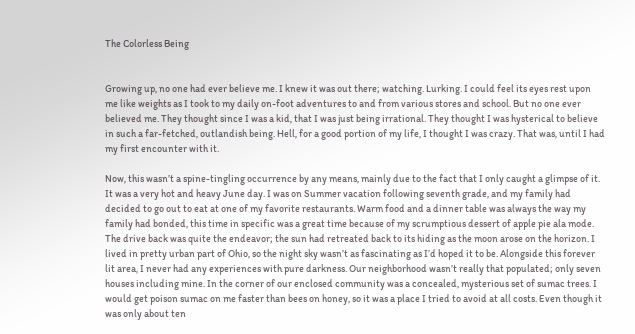The Colorless Being


Growing up, no one had ever believe me. I knew it was out there; watching. Lurking. I could feel its eyes rest upon me like weights as I took to my daily on-foot adventures to and from various stores and school. But no one ever believed me. They thought since I was a kid, that I was just being irrational. They thought I was hysterical to believe in such a far-fetched, outlandish being. Hell, for a good portion of my life, I thought I was crazy. That was, until I had my first encounter with it.

Now, this wasn’t a spine-tingling occurrence by any means, mainly due to the fact that I only caught a glimpse of it. It was a very hot and heavy June day. I was on Summer vacation following seventh grade, and my family had decided to go out to eat at one of my favorite restaurants. Warm food and a dinner table was always the way my family had bonded, this time in specific was a great time because of my scrumptious dessert of apple pie ala mode. The drive back was quite the endeavor; the sun had retreated back to its hiding as the moon arose on the horizon. I lived in pretty urban part of Ohio, so the night sky wasn’t as fascinating as I’d hoped it to be. Alongside this forever lit area, I never had any experiences with pure darkness. Our neighborhood wasn’t really that populated; only seven houses including mine. In the corner of our enclosed community was a concealed, mysterious set of sumac trees. I would get poison sumac on me faster than bees on honey, so it was a place I tried to avoid at all costs. Even though it was only about ten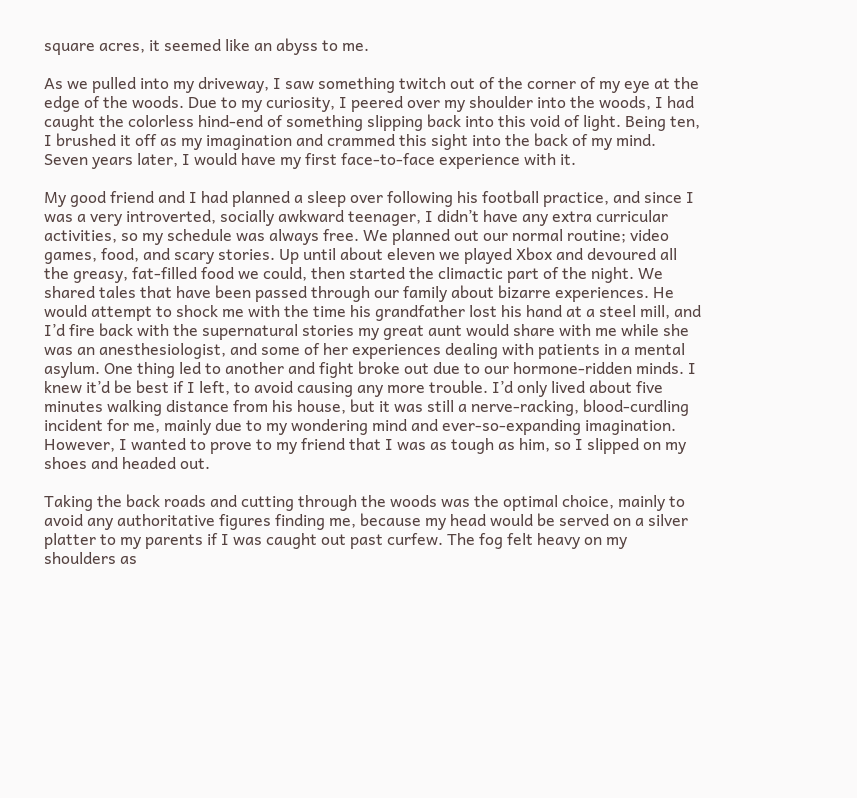square acres, it seemed like an abyss to me.

As we pulled into my driveway, I saw something twitch out of the corner of my eye at the edge of the woods. Due to my curiosity, I peered over my shoulder into the woods, I had caught the colorless hind-end of something slipping back into this void of light. Being ten, I brushed it off as my imagination and crammed this sight into the back of my mind. Seven years later, I would have my first face-to-face experience with it.

My good friend and I had planned a sleep over following his football practice, and since I was a very introverted, socially awkward teenager, I didn’t have any extra curricular activities, so my schedule was always free. We planned out our normal routine; video games, food, and scary stories. Up until about eleven we played Xbox and devoured all the greasy, fat-filled food we could, then started the climactic part of the night. We shared tales that have been passed through our family about bizarre experiences. He would attempt to shock me with the time his grandfather lost his hand at a steel mill, and I’d fire back with the supernatural stories my great aunt would share with me while she was an anesthesiologist, and some of her experiences dealing with patients in a mental asylum. One thing led to another and fight broke out due to our hormone-ridden minds. I knew it’d be best if I left, to avoid causing any more trouble. I’d only lived about five minutes walking distance from his house, but it was still a nerve-racking, blood-curdling incident for me, mainly due to my wondering mind and ever-so-expanding imagination. However, I wanted to prove to my friend that I was as tough as him, so I slipped on my shoes and headed out.

Taking the back roads and cutting through the woods was the optimal choice, mainly to avoid any authoritative figures finding me, because my head would be served on a silver platter to my parents if I was caught out past curfew. The fog felt heavy on my shoulders as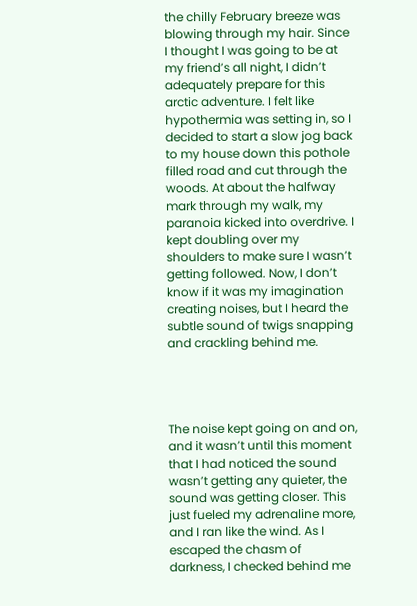the chilly February breeze was blowing through my hair. Since I thought I was going to be at my friend’s all night, I didn’t adequately prepare for this arctic adventure. I felt like hypothermia was setting in, so I decided to start a slow jog back to my house down this pothole filled road and cut through the woods. At about the halfway mark through my walk, my paranoia kicked into overdrive. I kept doubling over my shoulders to make sure I wasn’t getting followed. Now, I don’t know if it was my imagination creating noises, but I heard the subtle sound of twigs snapping and crackling behind me.




The noise kept going on and on, and it wasn’t until this moment that I had noticed the sound wasn’t getting any quieter, the sound was getting closer. This just fueled my adrenaline more, and I ran like the wind. As I escaped the chasm of darkness, I checked behind me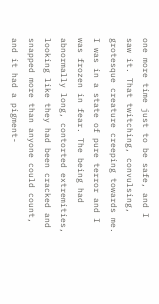one more time just to be safe, and I saw it. That twitching, convulsing, grotesque creature creeping towards me. I was in a state of pure terror and I was frozen in fear. The being had abnormally long, contorted extremities, looking like they had been cracked and snapped more than anyone could count, and it had a pigment-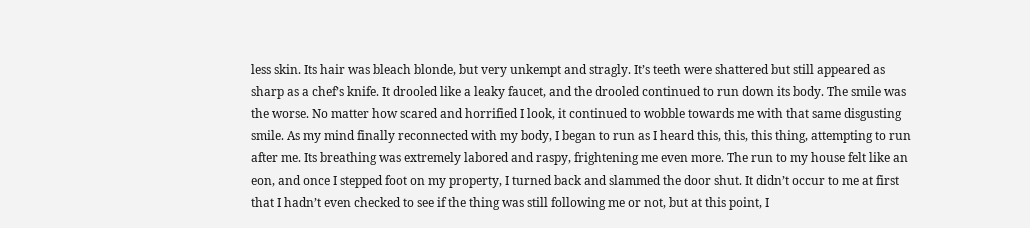less skin. Its hair was bleach blonde, but very unkempt and stragly. It’s teeth were shattered but still appeared as sharp as a chef’s knife. It drooled like a leaky faucet, and the drooled continued to run down its body. The smile was the worse. No matter how scared and horrified I look, it continued to wobble towards me with that same disgusting smile. As my mind finally reconnected with my body, I began to run as I heard this, this, this thing, attempting to run after me. Its breathing was extremely labored and raspy, frightening me even more. The run to my house felt like an eon, and once I stepped foot on my property, I turned back and slammed the door shut. It didn’t occur to me at first that I hadn’t even checked to see if the thing was still following me or not, but at this point, I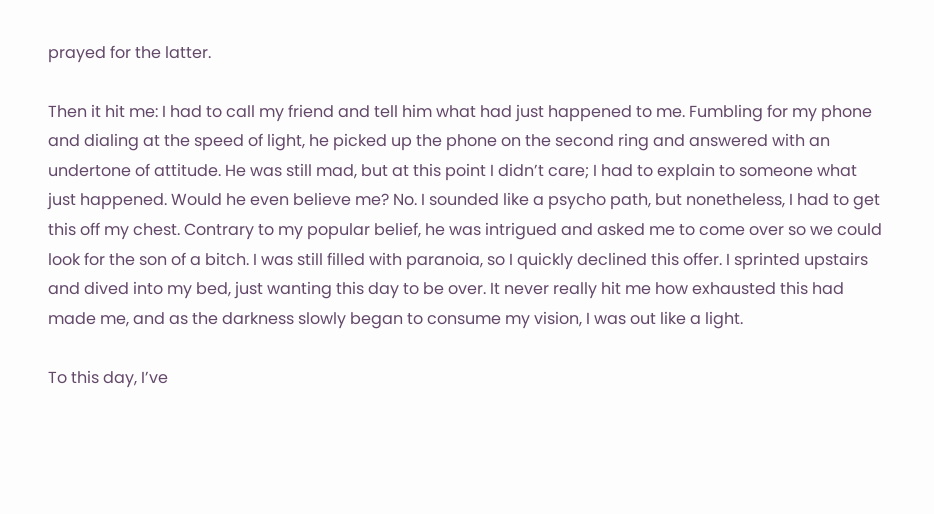prayed for the latter.

Then it hit me: I had to call my friend and tell him what had just happened to me. Fumbling for my phone and dialing at the speed of light, he picked up the phone on the second ring and answered with an undertone of attitude. He was still mad, but at this point I didn’t care; I had to explain to someone what just happened. Would he even believe me? No. I sounded like a psycho path, but nonetheless, I had to get this off my chest. Contrary to my popular belief, he was intrigued and asked me to come over so we could look for the son of a bitch. I was still filled with paranoia, so I quickly declined this offer. I sprinted upstairs and dived into my bed, just wanting this day to be over. It never really hit me how exhausted this had made me, and as the darkness slowly began to consume my vision, I was out like a light.

To this day, I’ve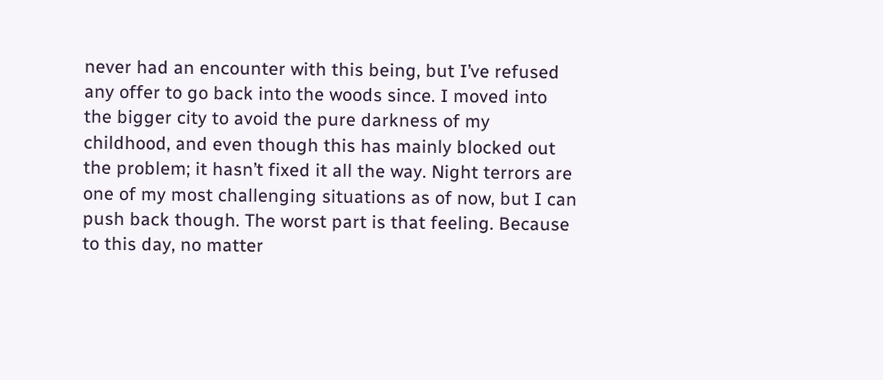never had an encounter with this being, but I’ve refused any offer to go back into the woods since. I moved into the bigger city to avoid the pure darkness of my childhood, and even though this has mainly blocked out the problem; it hasn’t fixed it all the way. Night terrors are one of my most challenging situations as of now, but I can push back though. The worst part is that feeling. Because to this day, no matter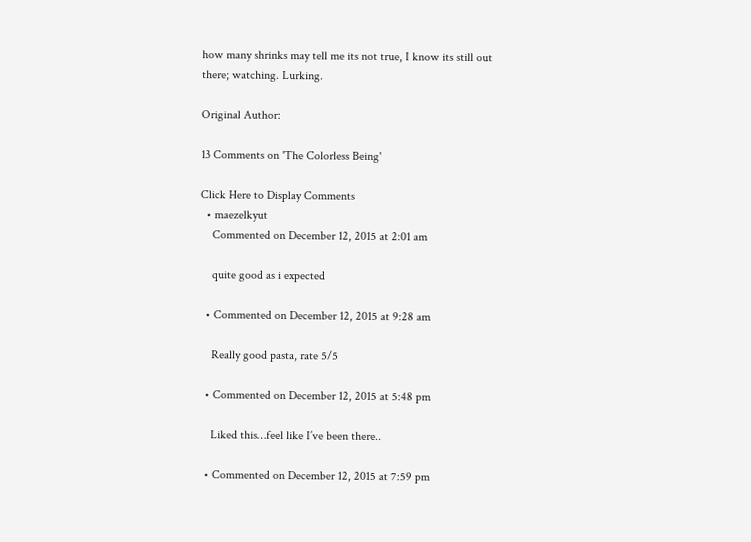how many shrinks may tell me its not true, I know its still out there; watching. Lurking.

Original Author:

13 Comments on 'The Colorless Being'

Click Here to Display Comments
  • maezelkyut
    Commented on December 12, 2015 at 2:01 am

    quite good as i expected

  • Commented on December 12, 2015 at 9:28 am

    Really good pasta, rate 5/5

  • Commented on December 12, 2015 at 5:48 pm

    Liked this…feel like I’ve been there..

  • Commented on December 12, 2015 at 7:59 pm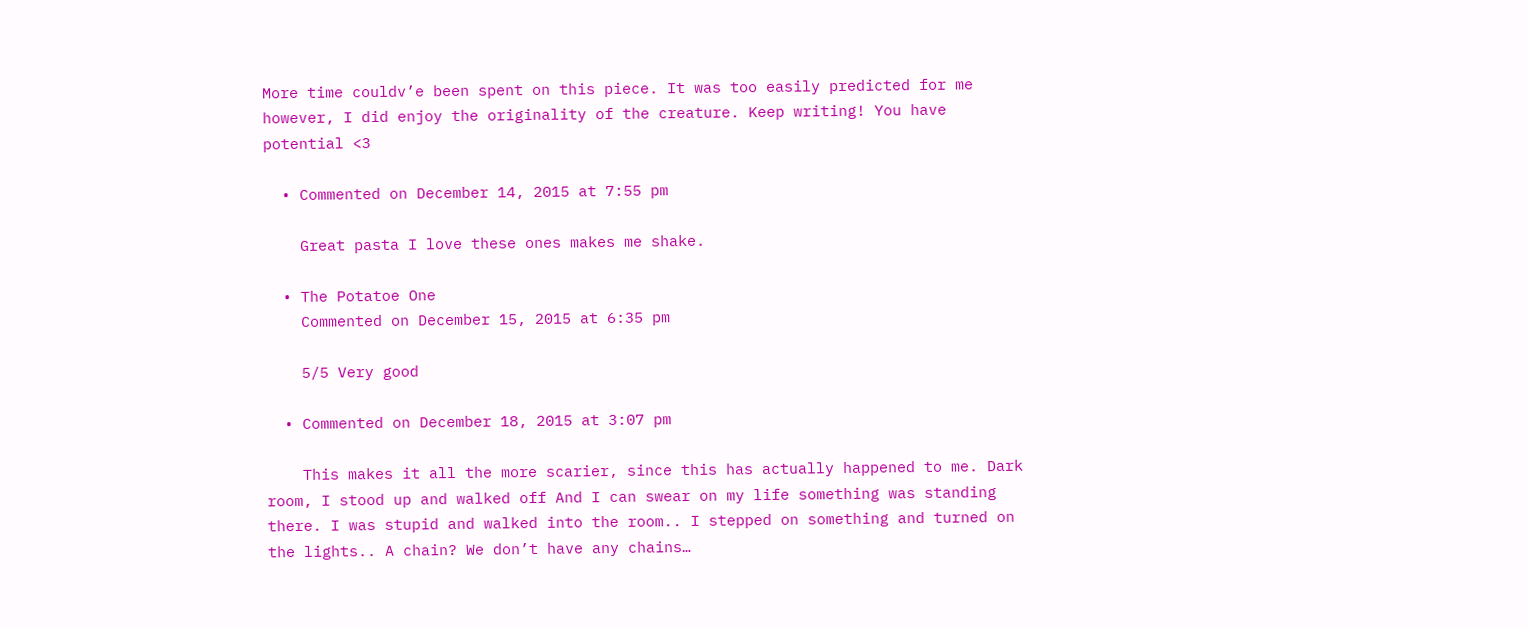More time couldv’e been spent on this piece. It was too easily predicted for me however, I did enjoy the originality of the creature. Keep writing! You have potential <3

  • Commented on December 14, 2015 at 7:55 pm

    Great pasta I love these ones makes me shake.

  • The Potatoe One
    Commented on December 15, 2015 at 6:35 pm

    5/5 Very good

  • Commented on December 18, 2015 at 3:07 pm

    This makes it all the more scarier, since this has actually happened to me. Dark room, I stood up and walked off And I can swear on my life something was standing there. I was stupid and walked into the room.. I stepped on something and turned on the lights.. A chain? We don’t have any chains…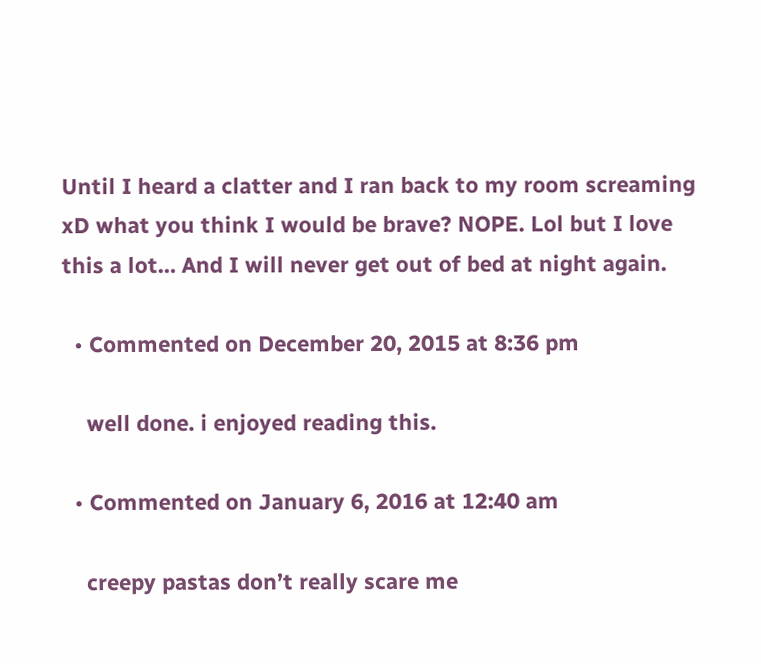Until I heard a clatter and I ran back to my room screaming xD what you think I would be brave? NOPE. Lol but I love this a lot… And I will never get out of bed at night again.

  • Commented on December 20, 2015 at 8:36 pm

    well done. i enjoyed reading this.

  • Commented on January 6, 2016 at 12:40 am

    creepy pastas don’t really scare me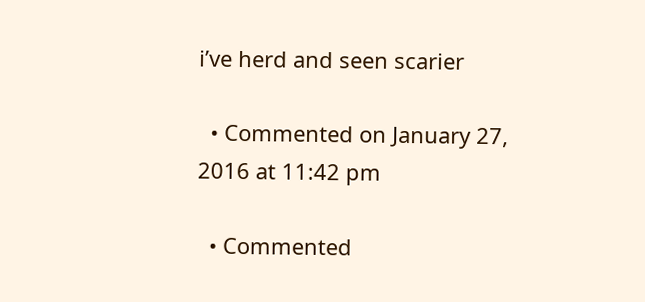i’ve herd and seen scarier

  • Commented on January 27, 2016 at 11:42 pm

  • Commented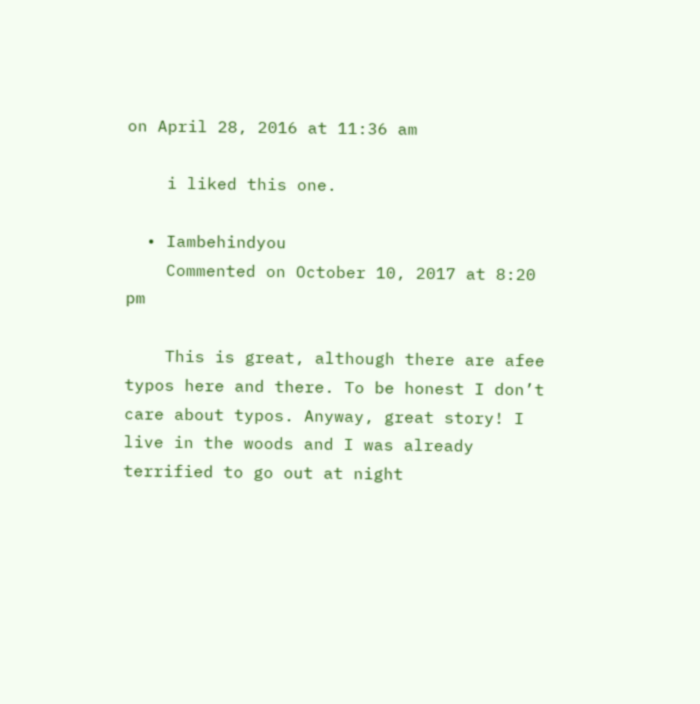on April 28, 2016 at 11:36 am

    i liked this one.

  • Iambehindyou
    Commented on October 10, 2017 at 8:20 pm

    This is great, although there are afee typos here and there. To be honest I don’t care about typos. Anyway, great story! I live in the woods and I was already terrified to go out at night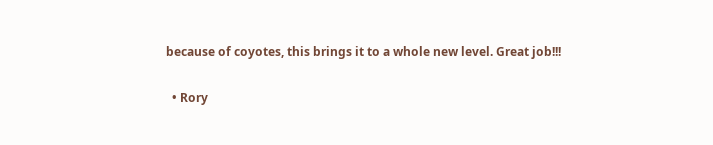because of coyotes, this brings it to a whole new level. Great job!!!

  • Rory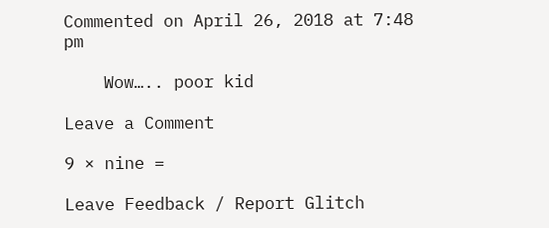Commented on April 26, 2018 at 7:48 pm

    Wow….. poor kid

Leave a Comment

9 × nine =

Leave Feedback / Report Glitch